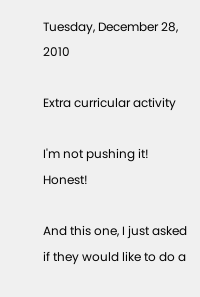Tuesday, December 28, 2010

Extra curricular activity

I'm not pushing it! Honest!

And this one, I just asked if they would like to do a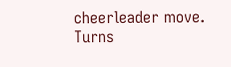cheerleader move. Turns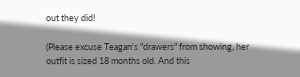out they did!

(Please excuse Teagan's "drawers" from showing, her outfit is sized 18 months old. And this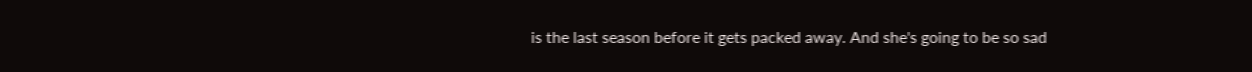is the last season before it gets packed away. And she's going to be so sad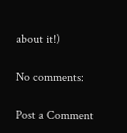about it!)

No comments:

Post a Comment